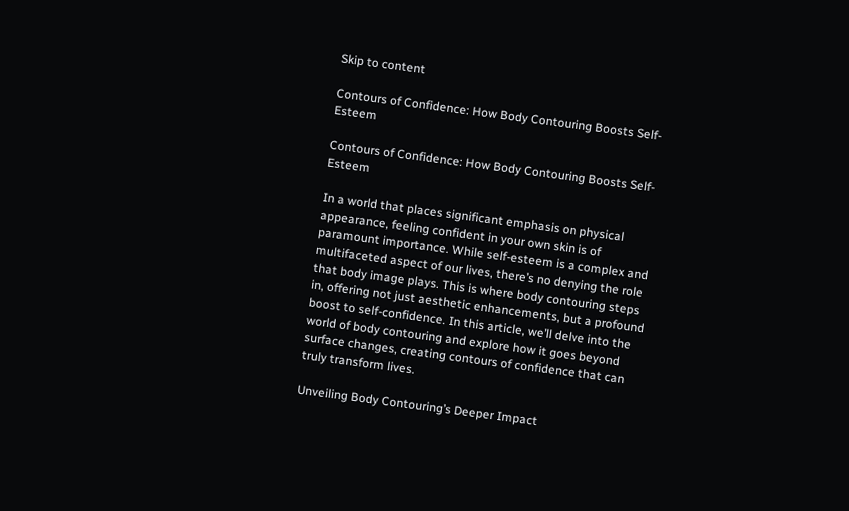Skip to content

Contours of Confidence: How Body Contouring Boosts Self-Esteem

Contours of Confidence: How Body Contouring Boosts Self-Esteem

In a world that places significant emphasis on physical appearance, feeling confident in your own skin is of paramount importance. While self-esteem is a complex and multifaceted aspect of our lives, there’s no denying the role that body image plays. This is where body contouring steps in, offering not just aesthetic enhancements, but a profound boost to self-confidence. In this article, we’ll delve into the world of body contouring and explore how it goes beyond surface changes, creating contours of confidence that can truly transform lives.

Unveiling Body Contouring’s Deeper Impact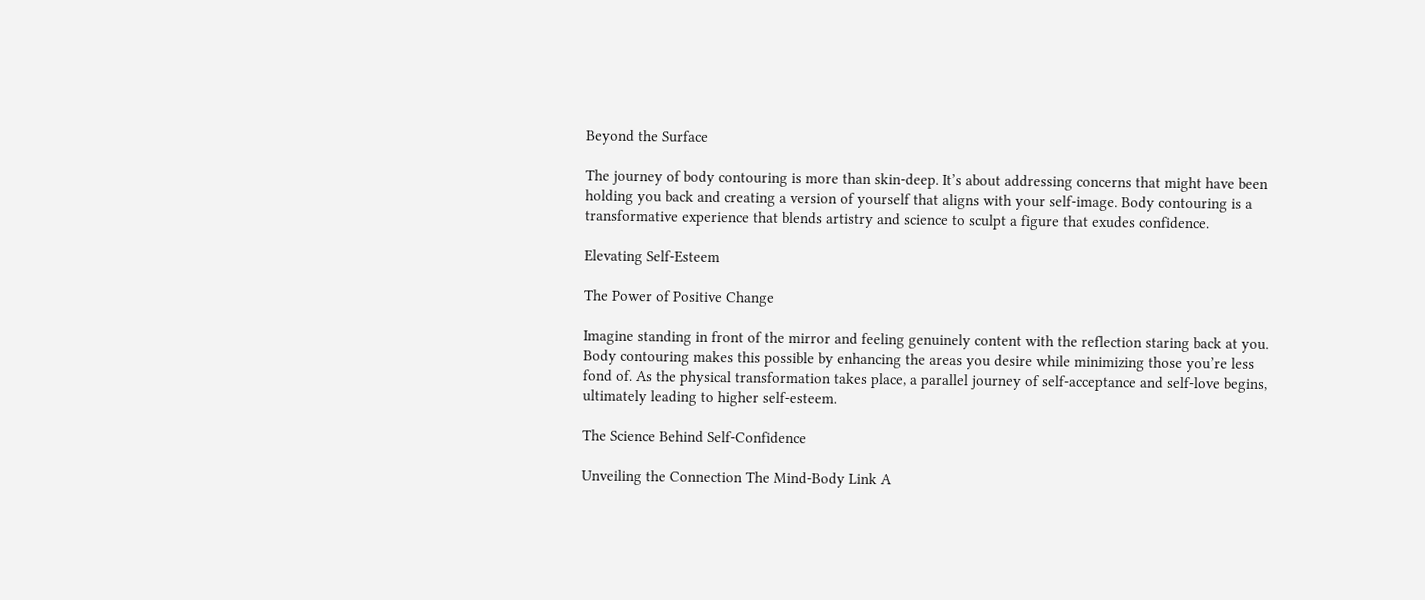Beyond the Surface

The journey of body contouring is more than skin-deep. It’s about addressing concerns that might have been holding you back and creating a version of yourself that aligns with your self-image. Body contouring is a transformative experience that blends artistry and science to sculpt a figure that exudes confidence.

Elevating Self-Esteem

The Power of Positive Change

Imagine standing in front of the mirror and feeling genuinely content with the reflection staring back at you. Body contouring makes this possible by enhancing the areas you desire while minimizing those you’re less fond of. As the physical transformation takes place, a parallel journey of self-acceptance and self-love begins, ultimately leading to higher self-esteem.

The Science Behind Self-Confidence

Unveiling the Connection The Mind-Body Link A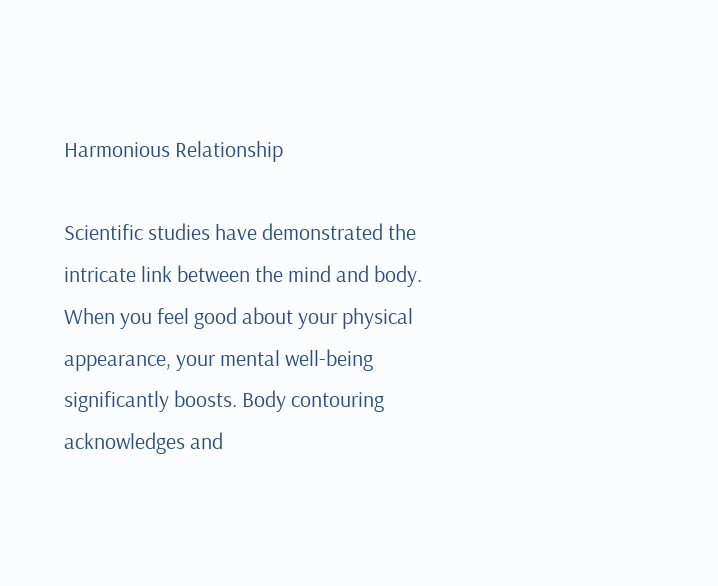Harmonious Relationship

Scientific studies have demonstrated the intricate link between the mind and body. When you feel good about your physical appearance, your mental well-being significantly boosts. Body contouring acknowledges and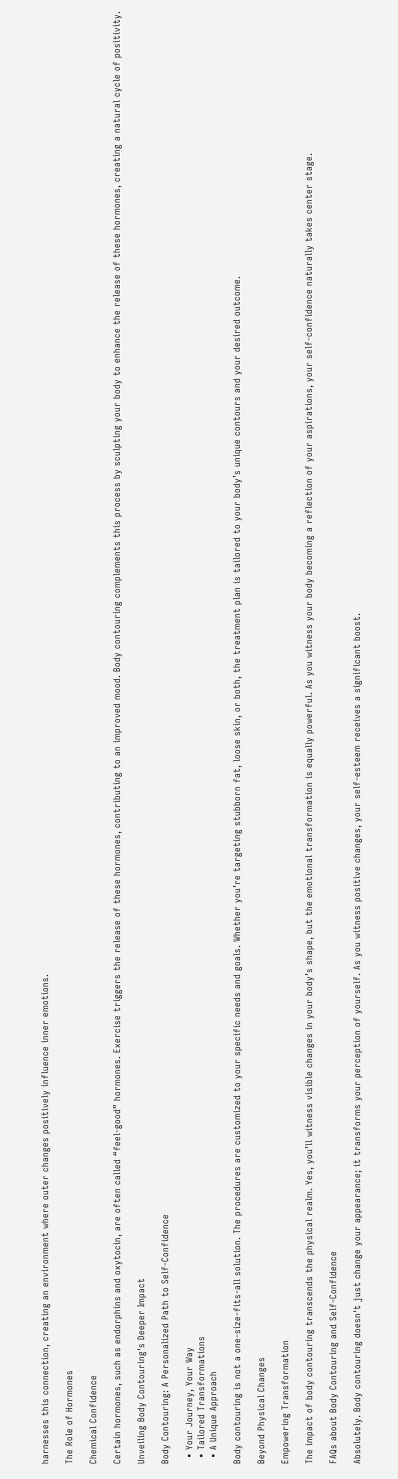harnesses this connection, creating an environment where outer changes positively influence inner emotions.

The Role of Hormones

Chemical Confidence

Certain hormones, such as endorphins and oxytocin, are often called “feel-good” hormones. Exercise triggers the release of these hormones, contributing to an improved mood. Body contouring complements this process by sculpting your body to enhance the release of these hormones, creating a natural cycle of positivity.

Unveiling Body Contouring's Deeper Impact

Body Contouring: A Personalized Path to Self-Confidence

  • Your Journey, Your Way
  • Tailored Transformations
  • A Unique Approach

Body contouring is not a one-size-fits-all solution. The procedures are customized to your specific needs and goals. Whether you’re targeting stubborn fat, loose skin, or both, the treatment plan is tailored to your body’s unique contours and your desired outcome.

Beyond Physical Changes

Empowering Transformation

The impact of body contouring transcends the physical realm. Yes, you’ll witness visible changes in your body’s shape, but the emotional transformation is equally powerful. As you witness your body becoming a reflection of your aspirations, your self-confidence naturally takes center stage.

FAQs about Body Contouring and Self-Confidence

Absolutely. Body contouring doesn't just change your appearance; it transforms your perception of yourself. As you witness positive changes, your self-esteem receives a significant boost.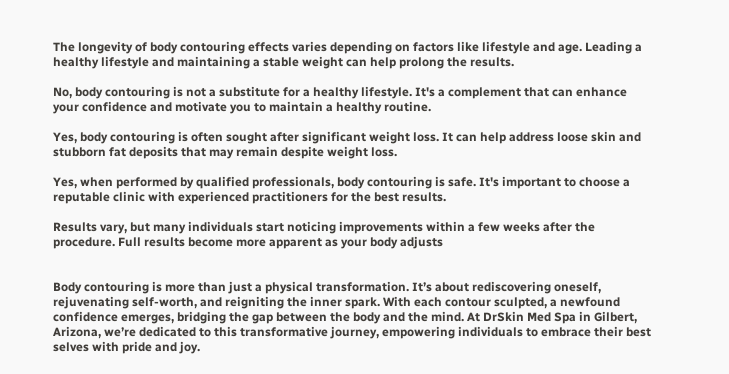The longevity of body contouring effects varies depending on factors like lifestyle and age. Leading a healthy lifestyle and maintaining a stable weight can help prolong the results.

No, body contouring is not a substitute for a healthy lifestyle. It's a complement that can enhance your confidence and motivate you to maintain a healthy routine.

Yes, body contouring is often sought after significant weight loss. It can help address loose skin and stubborn fat deposits that may remain despite weight loss.

Yes, when performed by qualified professionals, body contouring is safe. It's important to choose a reputable clinic with experienced practitioners for the best results.

Results vary, but many individuals start noticing improvements within a few weeks after the procedure. Full results become more apparent as your body adjusts


Body contouring is more than just a physical transformation. It’s about rediscovering oneself, rejuvenating self-worth, and reigniting the inner spark. With each contour sculpted, a newfound confidence emerges, bridging the gap between the body and the mind. At DrSkin Med Spa in Gilbert, Arizona, we’re dedicated to this transformative journey, empowering individuals to embrace their best selves with pride and joy.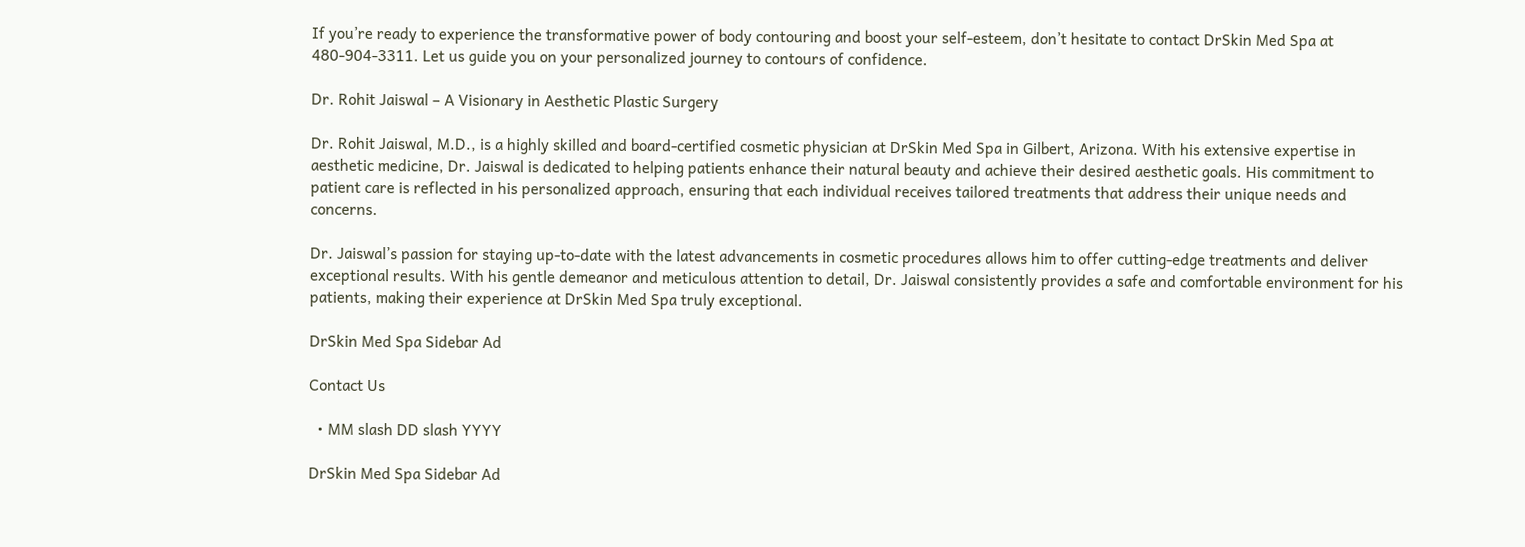If you’re ready to experience the transformative power of body contouring and boost your self-esteem, don’t hesitate to contact DrSkin Med Spa at 480-904-3311. Let us guide you on your personalized journey to contours of confidence.

Dr. Rohit Jaiswal – A Visionary in Aesthetic Plastic Surgery

Dr. Rohit Jaiswal, M.D., is a highly skilled and board-certified cosmetic physician at DrSkin Med Spa in Gilbert, Arizona. With his extensive expertise in aesthetic medicine, Dr. Jaiswal is dedicated to helping patients enhance their natural beauty and achieve their desired aesthetic goals. His commitment to patient care is reflected in his personalized approach, ensuring that each individual receives tailored treatments that address their unique needs and concerns.

Dr. Jaiswal’s passion for staying up-to-date with the latest advancements in cosmetic procedures allows him to offer cutting-edge treatments and deliver exceptional results. With his gentle demeanor and meticulous attention to detail, Dr. Jaiswal consistently provides a safe and comfortable environment for his patients, making their experience at DrSkin Med Spa truly exceptional.

DrSkin Med Spa Sidebar Ad

Contact Us

  • MM slash DD slash YYYY

DrSkin Med Spa Sidebar Ad